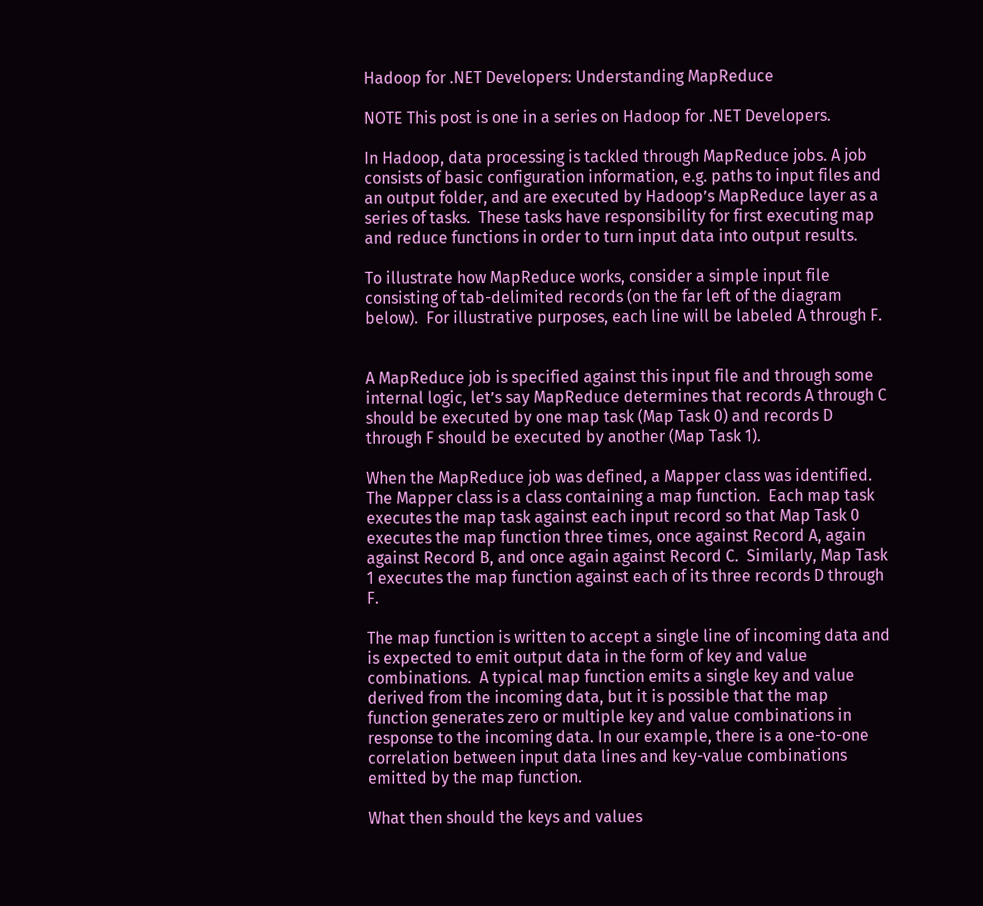Hadoop for .NET Developers: Understanding MapReduce

NOTE This post is one in a series on Hadoop for .NET Developers.

In Hadoop, data processing is tackled through MapReduce jobs. A job consists of basic configuration information, e.g. paths to input files and an output folder, and are executed by Hadoop’s MapReduce layer as a series of tasks.  These tasks have responsibility for first executing map and reduce functions in order to turn input data into output results.

To illustrate how MapReduce works, consider a simple input file consisting of tab-delimited records (on the far left of the diagram below).  For illustrative purposes, each line will be labeled A through F.


A MapReduce job is specified against this input file and through some internal logic, let’s say MapReduce determines that records A through C should be executed by one map task (Map Task 0) and records D through F should be executed by another (Map Task 1).

When the MapReduce job was defined, a Mapper class was identified.  The Mapper class is a class containing a map function.  Each map task executes the map task against each input record so that Map Task 0 executes the map function three times, once against Record A, again against Record B, and once again against Record C.  Similarly, Map Task 1 executes the map function against each of its three records D through F.

The map function is written to accept a single line of incoming data and is expected to emit output data in the form of key and value combinations.  A typical map function emits a single key and value derived from the incoming data, but it is possible that the map function generates zero or multiple key and value combinations in response to the incoming data. In our example, there is a one-to-one correlation between input data lines and key-value combinations emitted by the map function.

What then should the keys and values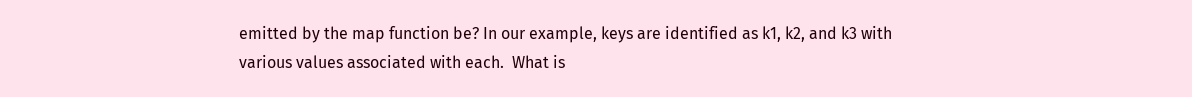emitted by the map function be? In our example, keys are identified as k1, k2, and k3 with various values associated with each.  What is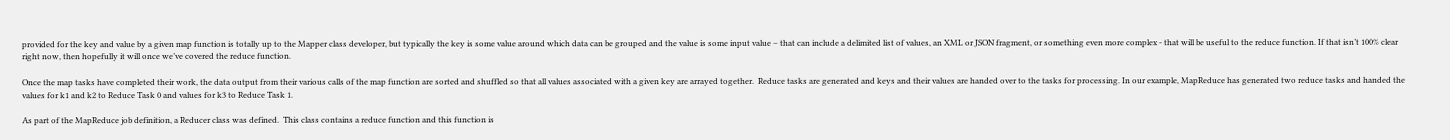provided for the key and value by a given map function is totally up to the Mapper class developer, but typically the key is some value around which data can be grouped and the value is some input value – that can include a delimited list of values, an XML or JSON fragment, or something even more complex - that will be useful to the reduce function. If that isn’t 100% clear right now, then hopefully it will once we’ve covered the reduce function.

Once the map tasks have completed their work, the data output from their various calls of the map function are sorted and shuffled so that all values associated with a given key are arrayed together.  Reduce tasks are generated and keys and their values are handed over to the tasks for processing. In our example, MapReduce has generated two reduce tasks and handed the values for k1 and k2 to Reduce Task 0 and values for k3 to Reduce Task 1.

As part of the MapReduce job definition, a Reducer class was defined.  This class contains a reduce function and this function is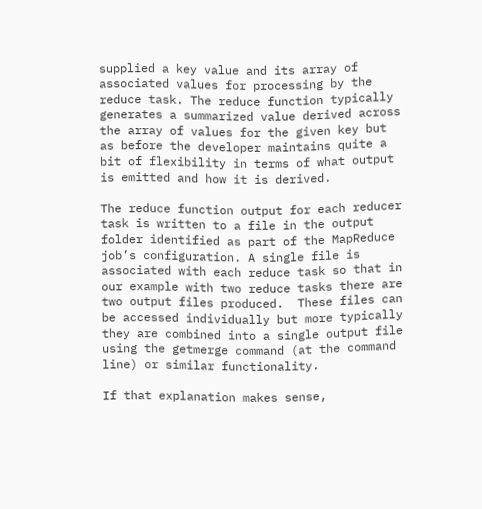supplied a key value and its array of associated values for processing by the reduce task. The reduce function typically generates a summarized value derived across the array of values for the given key but as before the developer maintains quite a bit of flexibility in terms of what output is emitted and how it is derived.

The reduce function output for each reducer task is written to a file in the output folder identified as part of the MapReduce job’s configuration. A single file is associated with each reduce task so that in our example with two reduce tasks there are two output files produced.  These files can be accessed individually but more typically they are combined into a single output file using the getmerge command (at the command line) or similar functionality.

If that explanation makes sense,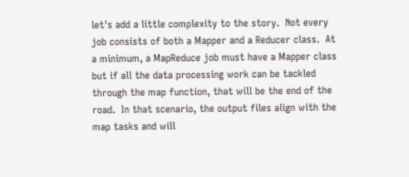let's add a little complexity to the story.  Not every job consists of both a Mapper and a Reducer class.  At a minimum, a MapReduce job must have a Mapper class but if all the data processing work can be tackled through the map function, that will be the end of the road.  In that scenario, the output files align with the map tasks and will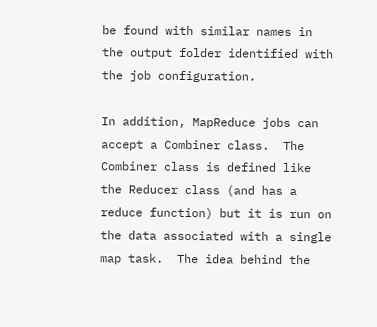be found with similar names in the output folder identified with the job configuration.

In addition, MapReduce jobs can accept a Combiner class.  The Combiner class is defined like the Reducer class (and has a reduce function) but it is run on the data associated with a single map task.  The idea behind the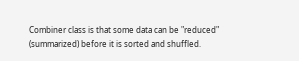Combiner class is that some data can be "reduced" (summarized) before it is sorted and shuffled.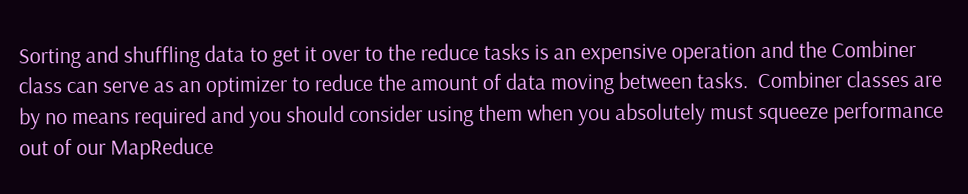Sorting and shuffling data to get it over to the reduce tasks is an expensive operation and the Combiner class can serve as an optimizer to reduce the amount of data moving between tasks.  Combiner classes are by no means required and you should consider using them when you absolutely must squeeze performance out of our MapReduce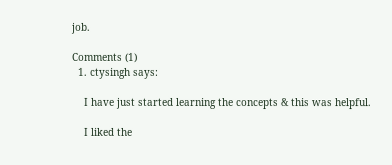job.

Comments (1)
  1. ctysingh says:

    I have just started learning the concepts & this was helpful.

    I liked the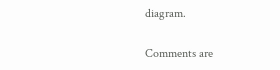diagram.

Comments are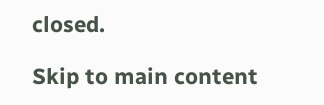closed.

Skip to main content